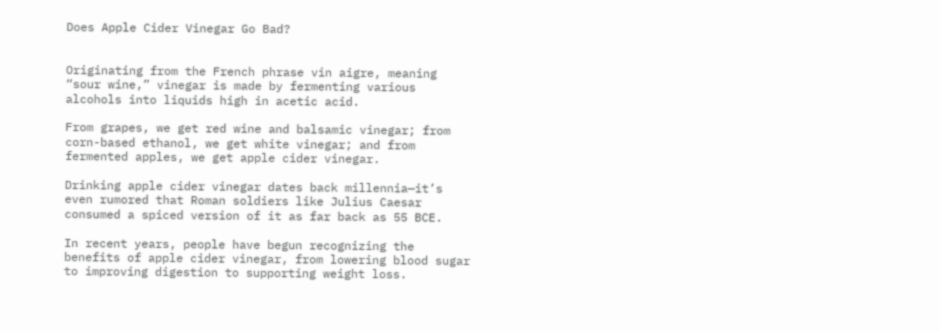Does Apple Cider Vinegar Go Bad?


Originating from the French phrase vin aigre, meaning “sour wine,” vinegar is made by fermenting various alcohols into liquids high in acetic acid.

From grapes, we get red wine and balsamic vinegar; from corn-based ethanol, we get white vinegar; and from fermented apples, we get apple cider vinegar.

Drinking apple cider vinegar dates back millennia—it’s even rumored that Roman soldiers like Julius Caesar consumed a spiced version of it as far back as 55 BCE.

In recent years, people have begun recognizing the benefits of apple cider vinegar, from lowering blood sugar to improving digestion to supporting weight loss.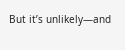But it’s unlikely—and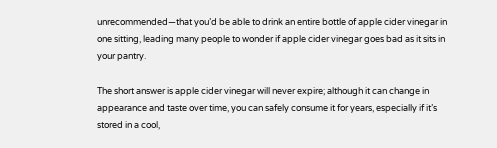unrecommended—that you’d be able to drink an entire bottle of apple cider vinegar in one sitting, leading many people to wonder if apple cider vinegar goes bad as it sits in your pantry.

The short answer is apple cider vinegar will never expire; although it can change in appearance and taste over time, you can safely consume it for years, especially if it’s stored in a cool,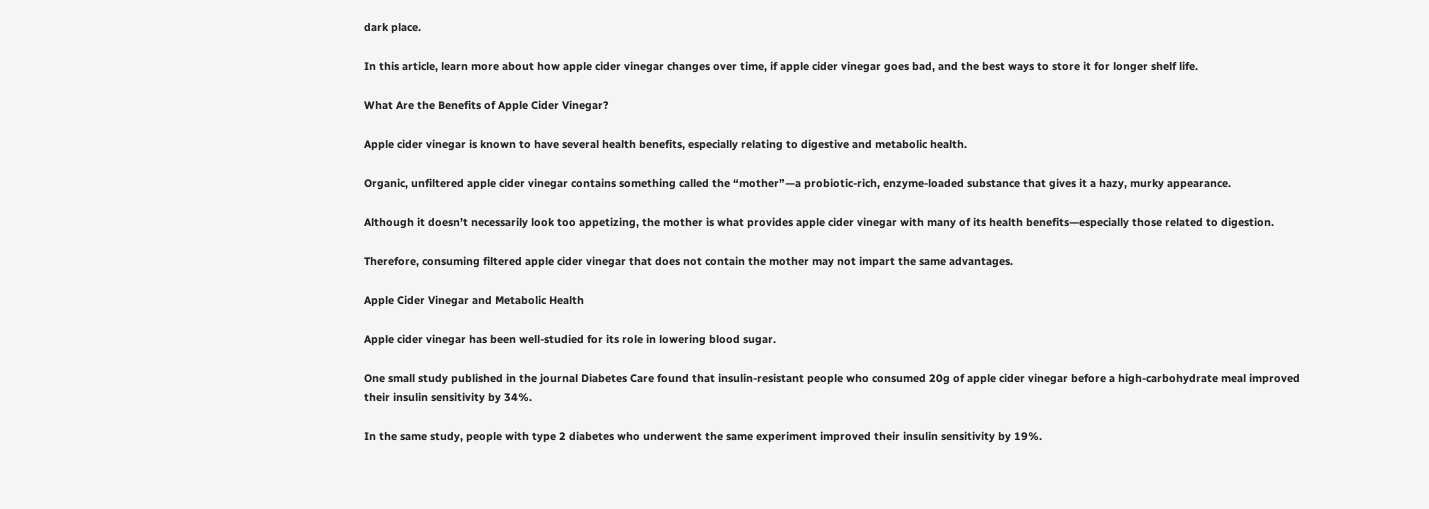dark place.

In this article, learn more about how apple cider vinegar changes over time, if apple cider vinegar goes bad, and the best ways to store it for longer shelf life.

What Are the Benefits of Apple Cider Vinegar?

Apple cider vinegar is known to have several health benefits, especially relating to digestive and metabolic health.

Organic, unfiltered apple cider vinegar contains something called the “mother”—a probiotic-rich, enzyme-loaded substance that gives it a hazy, murky appearance.

Although it doesn’t necessarily look too appetizing, the mother is what provides apple cider vinegar with many of its health benefits—especially those related to digestion.

Therefore, consuming filtered apple cider vinegar that does not contain the mother may not impart the same advantages.

Apple Cider Vinegar and Metabolic Health

Apple cider vinegar has been well-studied for its role in lowering blood sugar.

One small study published in the journal Diabetes Care found that insulin-resistant people who consumed 20g of apple cider vinegar before a high-carbohydrate meal improved their insulin sensitivity by 34%.

In the same study, people with type 2 diabetes who underwent the same experiment improved their insulin sensitivity by 19%.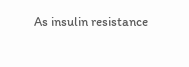As insulin resistance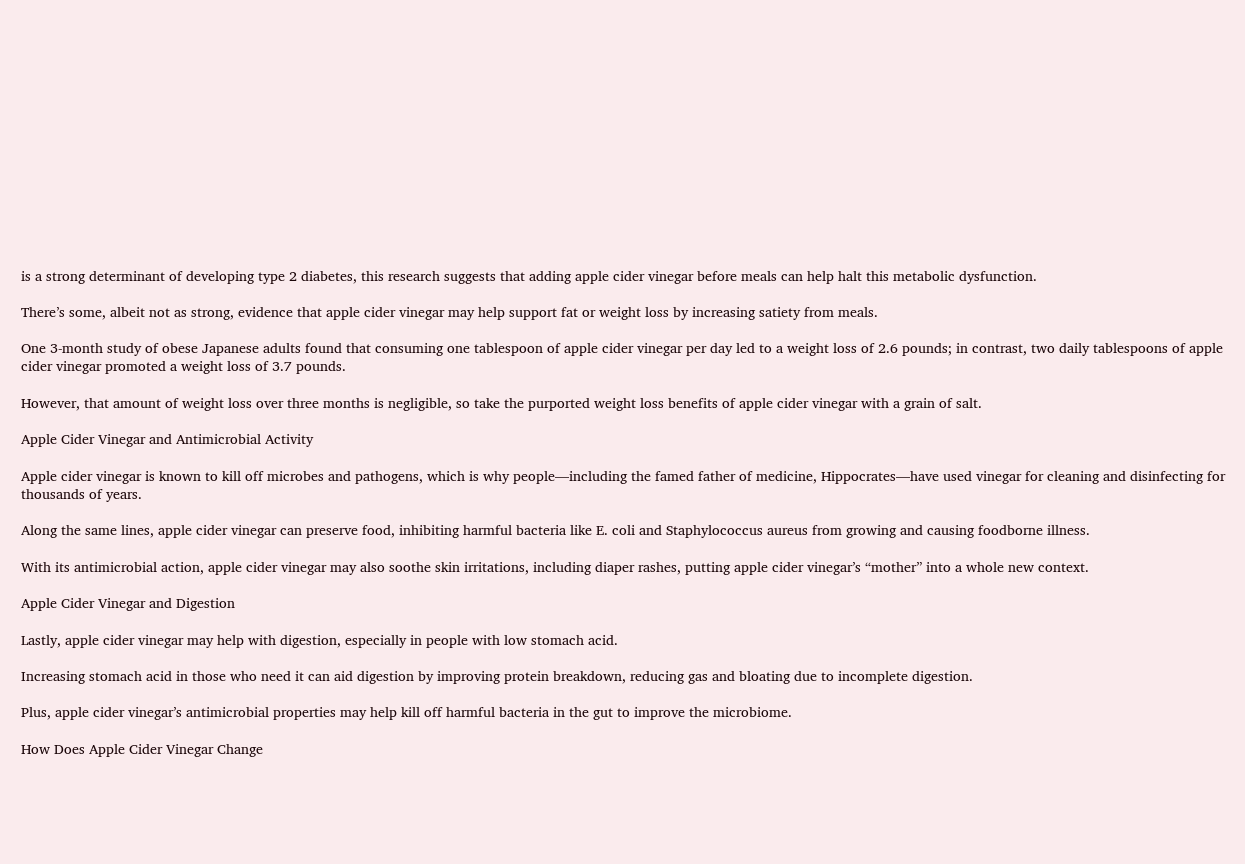is a strong determinant of developing type 2 diabetes, this research suggests that adding apple cider vinegar before meals can help halt this metabolic dysfunction.

There’s some, albeit not as strong, evidence that apple cider vinegar may help support fat or weight loss by increasing satiety from meals.

One 3-month study of obese Japanese adults found that consuming one tablespoon of apple cider vinegar per day led to a weight loss of 2.6 pounds; in contrast, two daily tablespoons of apple cider vinegar promoted a weight loss of 3.7 pounds.

However, that amount of weight loss over three months is negligible, so take the purported weight loss benefits of apple cider vinegar with a grain of salt.

Apple Cider Vinegar and Antimicrobial Activity

Apple cider vinegar is known to kill off microbes and pathogens, which is why people—including the famed father of medicine, Hippocrates—have used vinegar for cleaning and disinfecting for thousands of years.

Along the same lines, apple cider vinegar can preserve food, inhibiting harmful bacteria like E. coli and Staphylococcus aureus from growing and causing foodborne illness.

With its antimicrobial action, apple cider vinegar may also soothe skin irritations, including diaper rashes, putting apple cider vinegar’s “mother” into a whole new context.

Apple Cider Vinegar and Digestion

Lastly, apple cider vinegar may help with digestion, especially in people with low stomach acid.

Increasing stomach acid in those who need it can aid digestion by improving protein breakdown, reducing gas and bloating due to incomplete digestion.

Plus, apple cider vinegar’s antimicrobial properties may help kill off harmful bacteria in the gut to improve the microbiome.

How Does Apple Cider Vinegar Change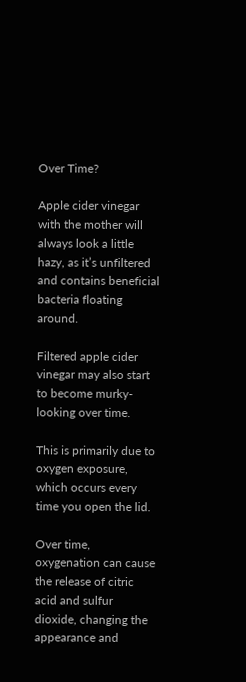Over Time?

Apple cider vinegar with the mother will always look a little hazy, as it’s unfiltered and contains beneficial bacteria floating around.

Filtered apple cider vinegar may also start to become murky-looking over time.

This is primarily due to oxygen exposure, which occurs every time you open the lid.

Over time, oxygenation can cause the release of citric acid and sulfur dioxide, changing the appearance and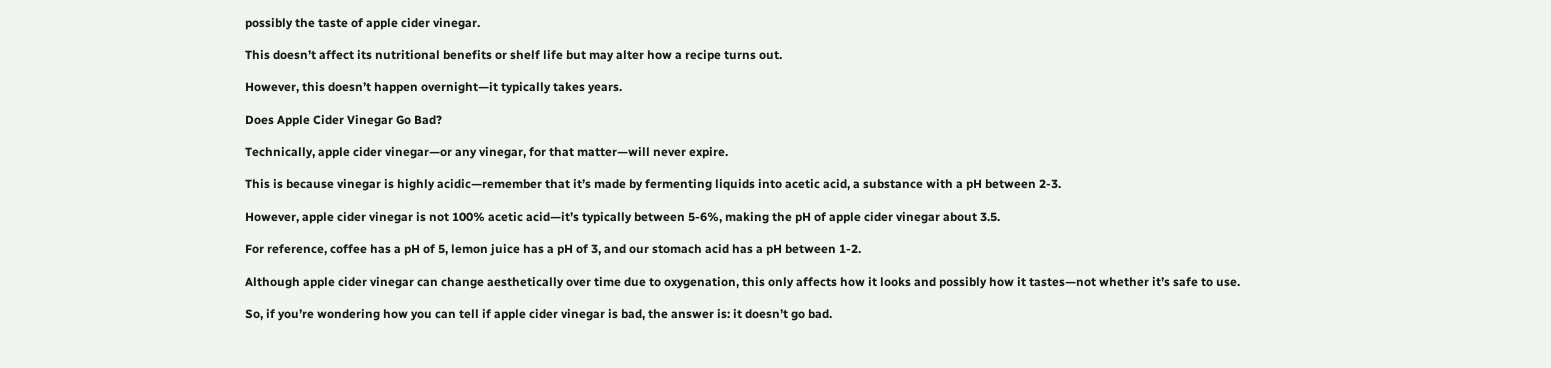possibly the taste of apple cider vinegar.

This doesn’t affect its nutritional benefits or shelf life but may alter how a recipe turns out.

However, this doesn’t happen overnight—it typically takes years.

Does Apple Cider Vinegar Go Bad?

Technically, apple cider vinegar—or any vinegar, for that matter—will never expire.

This is because vinegar is highly acidic—remember that it’s made by fermenting liquids into acetic acid, a substance with a pH between 2-3.

However, apple cider vinegar is not 100% acetic acid—it’s typically between 5-6%, making the pH of apple cider vinegar about 3.5.

For reference, coffee has a pH of 5, lemon juice has a pH of 3, and our stomach acid has a pH between 1-2.

Although apple cider vinegar can change aesthetically over time due to oxygenation, this only affects how it looks and possibly how it tastes—not whether it’s safe to use.

So, if you’re wondering how you can tell if apple cider vinegar is bad, the answer is: it doesn’t go bad.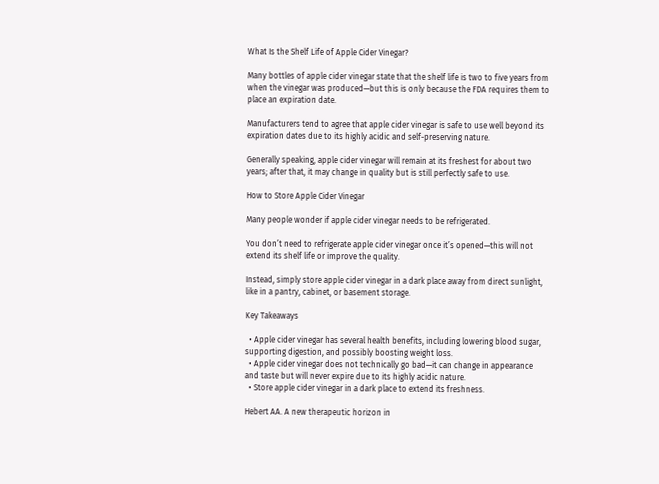What Is the Shelf Life of Apple Cider Vinegar?

Many bottles of apple cider vinegar state that the shelf life is two to five years from when the vinegar was produced—but this is only because the FDA requires them to place an expiration date.

Manufacturers tend to agree that apple cider vinegar is safe to use well beyond its expiration dates due to its highly acidic and self-preserving nature.

Generally speaking, apple cider vinegar will remain at its freshest for about two years; after that, it may change in quality but is still perfectly safe to use.

How to Store Apple Cider Vinegar

Many people wonder if apple cider vinegar needs to be refrigerated.

You don’t need to refrigerate apple cider vinegar once it’s opened—this will not extend its shelf life or improve the quality.

Instead, simply store apple cider vinegar in a dark place away from direct sunlight, like in a pantry, cabinet, or basement storage.

Key Takeaways

  • Apple cider vinegar has several health benefits, including lowering blood sugar, supporting digestion, and possibly boosting weight loss.
  • Apple cider vinegar does not technically go bad—it can change in appearance and taste but will never expire due to its highly acidic nature.
  • Store apple cider vinegar in a dark place to extend its freshness.

Hebert AA. A new therapeutic horizon in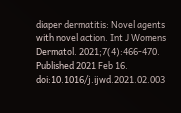diaper dermatitis: Novel agents with novel action. Int J Womens Dermatol. 2021;7(4):466-470. Published 2021 Feb 16. doi:10.1016/j.ijwd.2021.02.003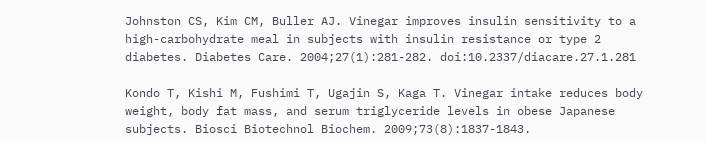Johnston CS, Kim CM, Buller AJ. Vinegar improves insulin sensitivity to a high-carbohydrate meal in subjects with insulin resistance or type 2 diabetes. Diabetes Care. 2004;27(1):281-282. doi:10.2337/diacare.27.1.281

Kondo T, Kishi M, Fushimi T, Ugajin S, Kaga T. Vinegar intake reduces body weight, body fat mass, and serum triglyceride levels in obese Japanese subjects. Biosci Biotechnol Biochem. 2009;73(8):1837-1843.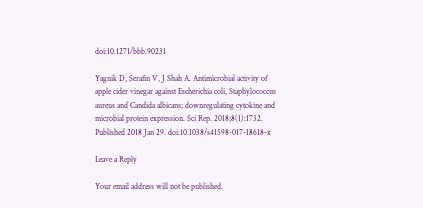doi:10.1271/bbb.90231

Yagnik D, Serafin V, J Shah A. Antimicrobial activity of apple cider vinegar against Escherichia coli, Staphylococcus aureus and Candida albicans; downregulating cytokine and microbial protein expression. Sci Rep. 2018;8(1):1732. Published 2018 Jan 29. doi:10.1038/s41598-017-18618-x

Leave a Reply

Your email address will not be published.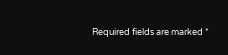Required fields are marked *